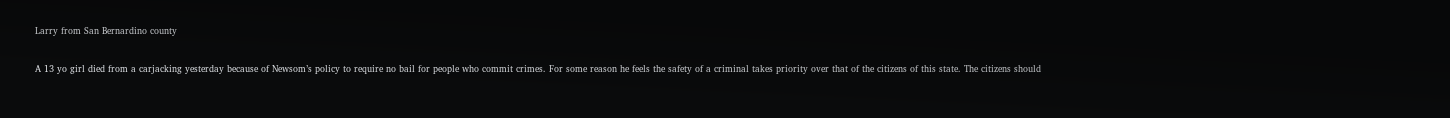Larry from San Bernardino county

A 13 yo girl died from a carjacking yesterday because of Newsom’s policy to require no bail for people who commit crimes. For some reason he feels the safety of a criminal takes priority over that of the citizens of this state. The citizens should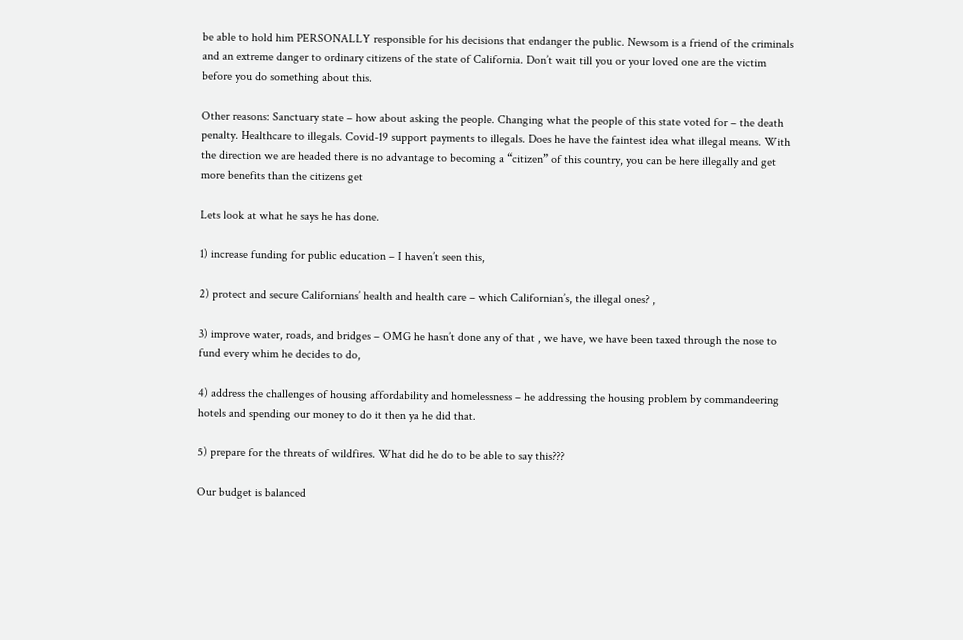be able to hold him PERSONALLY responsible for his decisions that endanger the public. Newsom is a friend of the criminals and an extreme danger to ordinary citizens of the state of California. Don’t wait till you or your loved one are the victim before you do something about this.

Other reasons: Sanctuary state – how about asking the people. Changing what the people of this state voted for – the death penalty. Healthcare to illegals. Covid-19 support payments to illegals. Does he have the faintest idea what illegal means. With the direction we are headed there is no advantage to becoming a “citizen” of this country, you can be here illegally and get more benefits than the citizens get

Lets look at what he says he has done.

1) increase funding for public education – I haven’t seen this,

2) protect and secure Californians’ health and health care – which Californian’s, the illegal ones? ,

3) improve water, roads, and bridges – OMG he hasn’t done any of that , we have, we have been taxed through the nose to fund every whim he decides to do,

4) address the challenges of housing affordability and homelessness – he addressing the housing problem by commandeering hotels and spending our money to do it then ya he did that.

5) prepare for the threats of wildfires. What did he do to be able to say this???

Our budget is balanced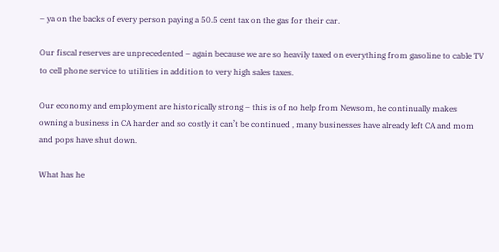– ya on the backs of every person paying a 50.5 cent tax on the gas for their car.

Our fiscal reserves are unprecedented – again because we are so heavily taxed on everything from gasoline to cable TV to cell phone service to utilities in addition to very high sales taxes.

Our economy and employment are historically strong – this is of no help from Newsom, he continually makes owning a business in CA harder and so costly it can’t be continued , many businesses have already left CA and mom and pops have shut down.

What has he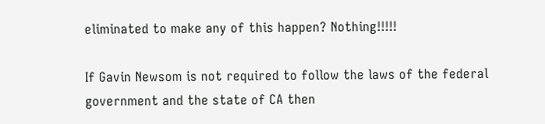eliminated to make any of this happen? Nothing!!!!!

If Gavin Newsom is not required to follow the laws of the federal government and the state of CA then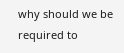why should we be required to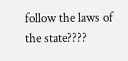follow the laws of the state????